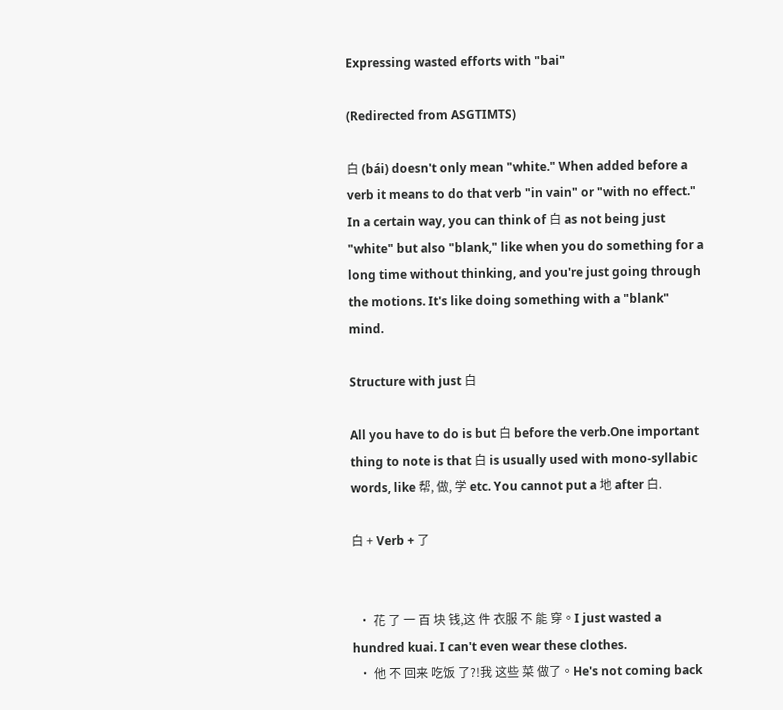Expressing wasted efforts with "bai"

(Redirected from ASGTIMTS)

白 (bái) doesn't only mean "white." When added before a verb it means to do that verb "in vain" or "with no effect." In a certain way, you can think of 白 as not being just "white" but also "blank," like when you do something for a long time without thinking, and you're just going through the motions. It's like doing something with a "blank" mind.

Structure with just 白

All you have to do is but 白 before the verb.One important thing to note is that 白 is usually used with mono-syllabic words, like 帮, 做, 学 etc. You cannot put a 地 after 白.

白 + Verb + 了


  • 花 了 一 百 块 钱,这 件 衣服 不 能 穿。I just wasted a hundred kuai. I can't even wear these clothes.
  • 他 不 回来 吃饭 了?!我 这些 菜 做了。He's not coming back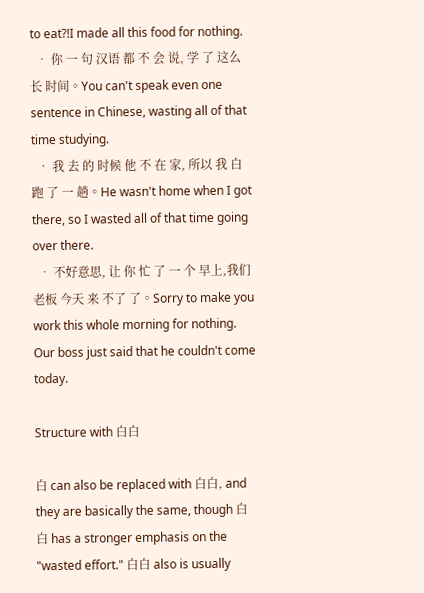to eat?!I made all this food for nothing.
  • 你 一 句 汉语 都 不 会 说, 学 了 这么 长 时间。You can't speak even one sentence in Chinese, wasting all of that time studying.
  • 我 去 的 时候 他 不 在 家, 所以 我 白 跑 了 一 趟。He wasn't home when I got there, so I wasted all of that time going over there.
  • 不好意思, 让 你 忙 了 一 个 早上,我们 老板 今天 来 不了 了。Sorry to make you work this whole morning for nothing. Our boss just said that he couldn't come today.

Structure with 白白

白 can also be replaced with 白白, and they are basically the same, though 白白 has a stronger emphasis on the "wasted effort." 白白 also is usually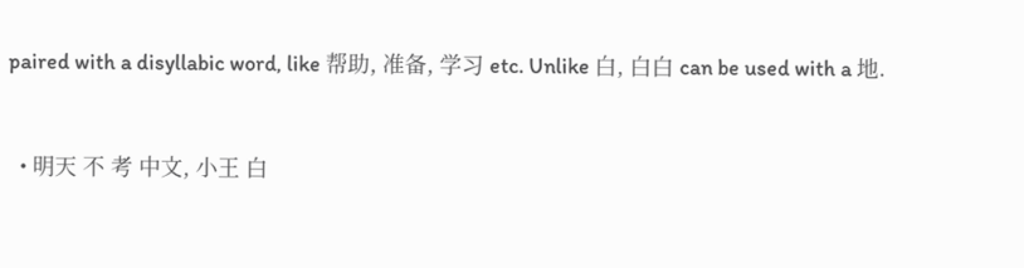paired with a disyllabic word, like 帮助, 准备, 学习 etc. Unlike 白, 白白 can be used with a 地.


  • 明天 不 考 中文, 小王 白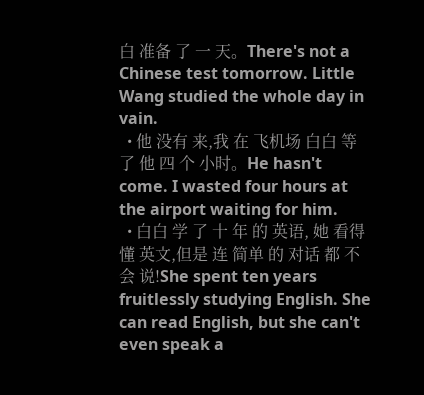白 准备 了 一 天。There's not a Chinese test tomorrow. Little Wang studied the whole day in vain.
  • 他 没有 来,我 在 飞机场 白白 等 了 他 四 个 小时。He hasn't come. I wasted four hours at the airport waiting for him.
  • 白白 学 了 十 年 的 英语, 她 看得懂 英文,但是 连 简单 的 对话 都 不 会 说!She spent ten years fruitlessly studying English. She can read English, but she can't even speak a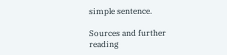simple sentence.

Sources and further reading